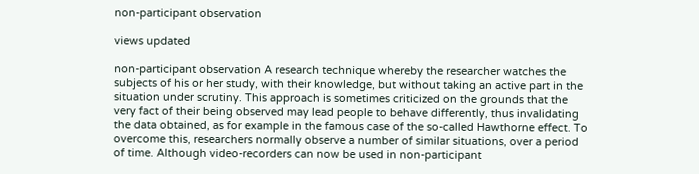non-participant observation

views updated

non-participant observation A research technique whereby the researcher watches the subjects of his or her study, with their knowledge, but without taking an active part in the situation under scrutiny. This approach is sometimes criticized on the grounds that the very fact of their being observed may lead people to behave differently, thus invalidating the data obtained, as for example in the famous case of the so-called Hawthorne effect. To overcome this, researchers normally observe a number of similar situations, over a period of time. Although video-recorders can now be used in non-participant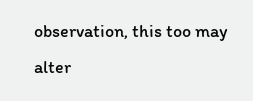observation, this too may alter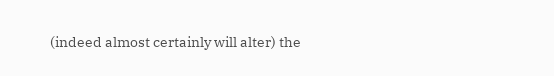(indeed almost certainly will alter) the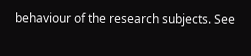behaviour of the research subjects. See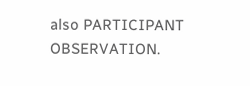also PARTICIPANT OBSERVATION.